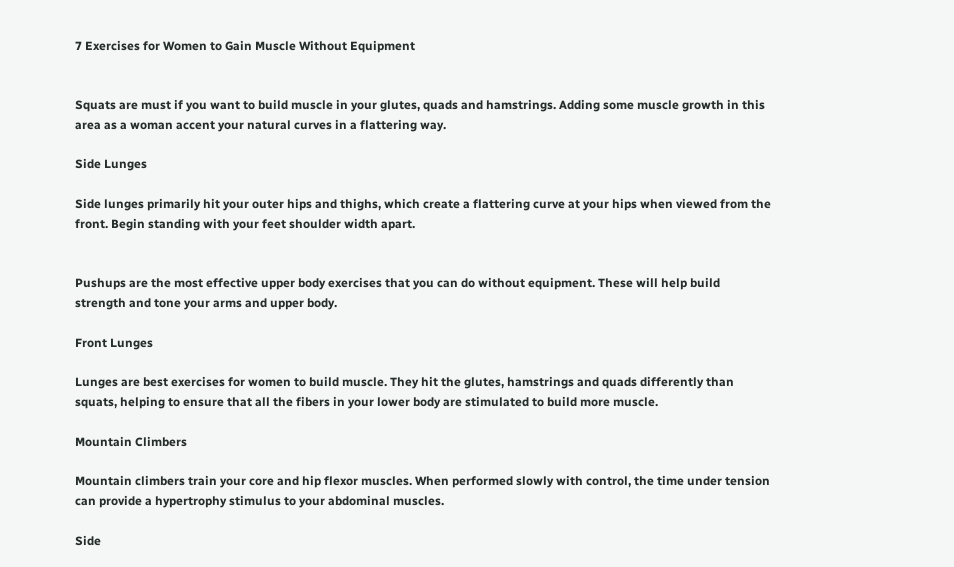7 Exercises for Women to Gain Muscle Without Equipment


Squats are must if you want to build muscle in your glutes, quads and hamstrings. Adding some muscle growth in this area as a woman accent your natural curves in a flattering way.

Side Lunges

Side lunges primarily hit your outer hips and thighs, which create a flattering curve at your hips when viewed from the front. Begin standing with your feet shoulder width apart.


Pushups are the most effective upper body exercises that you can do without equipment. These will help build strength and tone your arms and upper body.

Front Lunges

Lunges are best exercises for women to build muscle. They hit the glutes, hamstrings and quads differently than squats, helping to ensure that all the fibers in your lower body are stimulated to build more muscle.

Mountain Climbers

Mountain climbers train your core and hip flexor muscles. When performed slowly with control, the time under tension can provide a hypertrophy stimulus to your abdominal muscles.

Side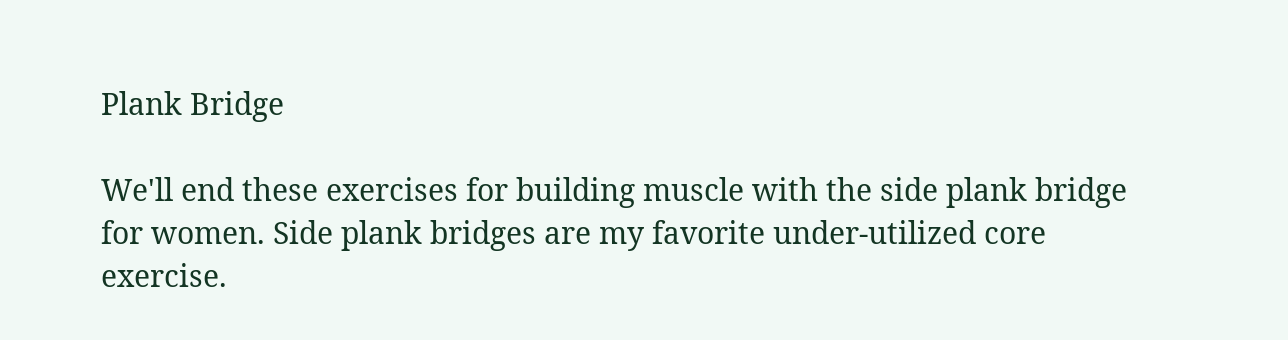Plank Bridge

We'll end these exercises for building muscle with the side plank bridge for women. Side plank bridges are my favorite under-utilized core exercise.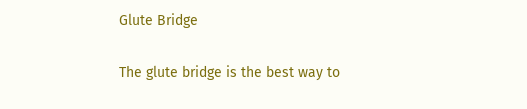Glute Bridge

The glute bridge is the best way to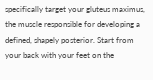specifically target your gluteus maximus, the muscle responsible for developing a defined, shapely posterior. Start from your back with your feet on the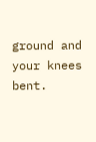ground and your knees bent.